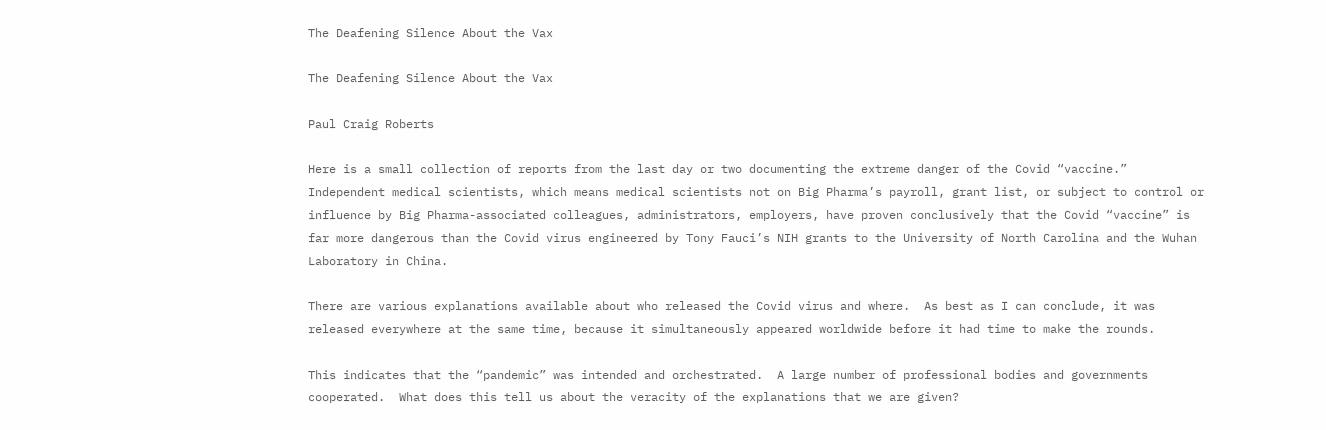The Deafening Silence About the Vax

The Deafening Silence About the Vax

Paul Craig Roberts

Here is a small collection of reports from the last day or two documenting the extreme danger of the Covid “vaccine.”  Independent medical scientists, which means medical scientists not on Big Pharma’s payroll, grant list, or subject to control or influence by Big Pharma-associated colleagues, administrators, employers, have proven conclusively that the Covid “vaccine” is far more dangerous than the Covid virus engineered by Tony Fauci’s NIH grants to the University of North Carolina and the Wuhan Laboratory in China.

There are various explanations available about who released the Covid virus and where.  As best as I can conclude, it was released everywhere at the same time, because it simultaneously appeared worldwide before it had time to make the rounds.

This indicates that the “pandemic” was intended and orchestrated.  A large number of professional bodies and governments cooperated.  What does this tell us about the veracity of the explanations that we are given?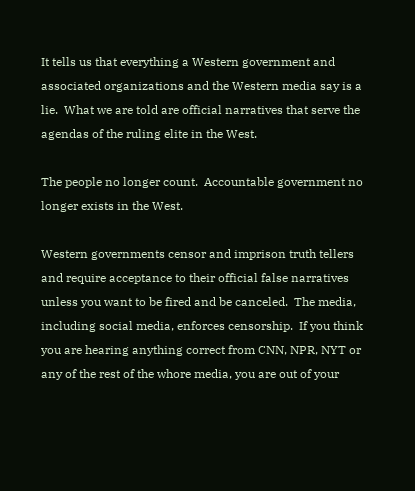It tells us that everything a Western government and associated organizations and the Western media say is a lie.  What we are told are official narratives that serve the agendas of the ruling elite in the West.

The people no longer count.  Accountable government no longer exists in the West.

Western governments censor and imprison truth tellers and require acceptance to their official false narratives unless you want to be fired and be canceled.  The media, including social media, enforces censorship.  If you think you are hearing anything correct from CNN, NPR, NYT or any of the rest of the whore media, you are out of your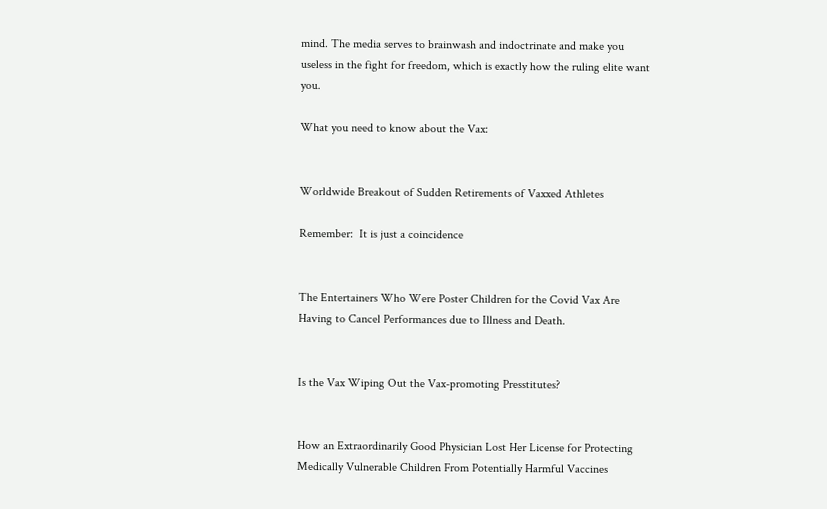mind. The media serves to brainwash and indoctrinate and make you useless in the fight for freedom, which is exactly how the ruling elite want you.

What you need to know about the Vax:


Worldwide Breakout of Sudden Retirements of Vaxxed Athletes

Remember:  It is just a coincidence


The Entertainers Who Were Poster Children for the Covid Vax Are Having to Cancel Performances due to Illness and Death.


Is the Vax Wiping Out the Vax-promoting Presstitutes?


How an Extraordinarily Good Physician Lost Her License for Protecting Medically Vulnerable Children From Potentially Harmful Vaccines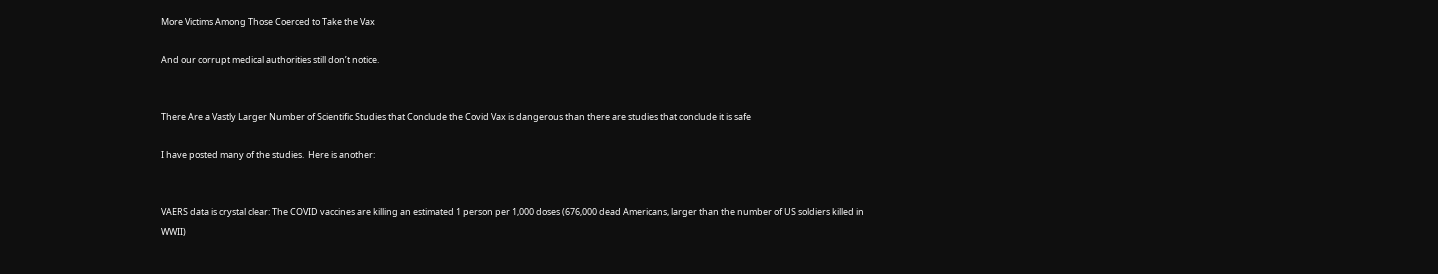More Victims Among Those Coerced to Take the Vax

And our corrupt medical authorities still don’t notice.


There Are a Vastly Larger Number of Scientific Studies that Conclude the Covid Vax is dangerous than there are studies that conclude it is safe

I have posted many of the studies.  Here is another:


VAERS data is crystal clear: The COVID vaccines are killing an estimated 1 person per 1,000 doses (676,000 dead Americans, larger than the number of US soldiers killed in WWII)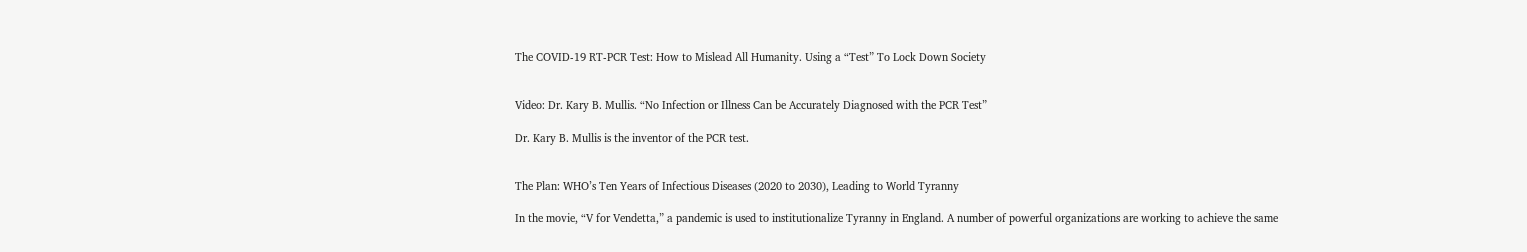The COVID-19 RT-PCR Test: How to Mislead All Humanity. Using a “Test” To Lock Down Society


Video: Dr. Kary B. Mullis. “No Infection or Illness Can be Accurately Diagnosed with the PCR Test”

Dr. Kary B. Mullis is the inventor of the PCR test.


The Plan: WHO’s Ten Years of Infectious Diseases (2020 to 2030), Leading to World Tyranny

In the movie, “V for Vendetta,” a pandemic is used to institutionalize Tyranny in England. A number of powerful organizations are working to achieve the same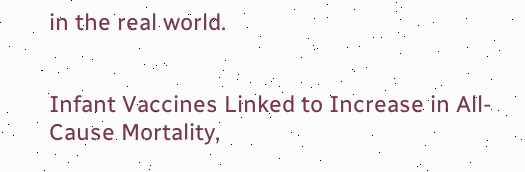in the real world.


Infant Vaccines Linked to Increase in All-Cause Mortality,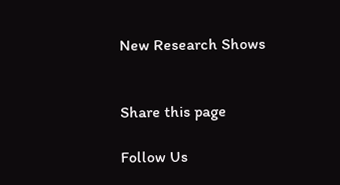New Research Shows


Share this page

Follow Us